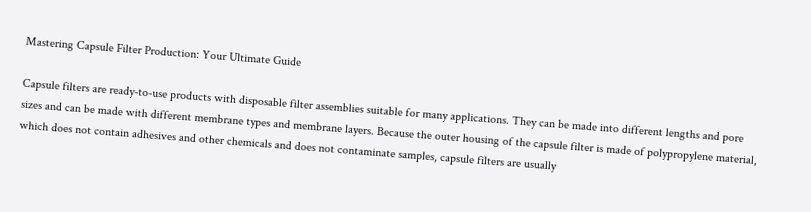Mastering Capsule Filter Production: Your Ultimate Guide

Capsule filters are ready-to-use products with disposable filter assemblies suitable for many applications. They can be made into different lengths and pore sizes and can be made with different membrane types and membrane layers. Because the outer housing of the capsule filter is made of polypropylene material, which does not contain adhesives and other chemicals and does not contaminate samples, capsule filters are usually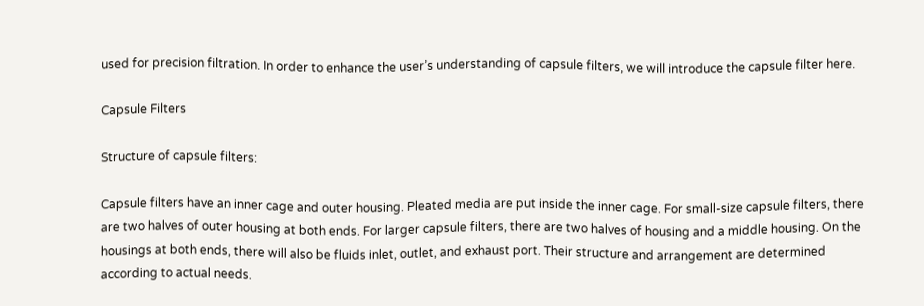used for precision filtration. In order to enhance the user’s understanding of capsule filters, we will introduce the capsule filter here.

Capsule Filters

Structure of capsule filters:

Capsule filters have an inner cage and outer housing. Pleated media are put inside the inner cage. For small-size capsule filters, there are two halves of outer housing at both ends. For larger capsule filters, there are two halves of housing and a middle housing. On the housings at both ends, there will also be fluids inlet, outlet, and exhaust port. Their structure and arrangement are determined according to actual needs.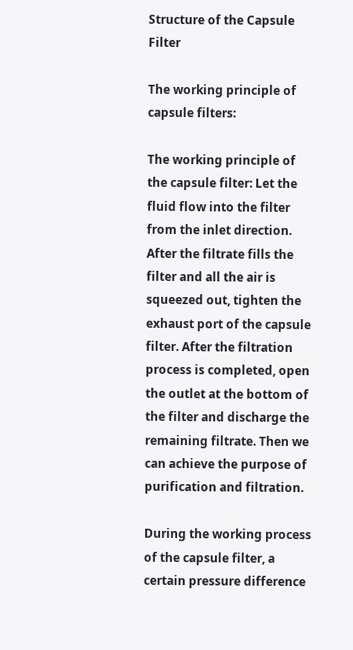Structure of the Capsule Filter

The working principle of capsule filters:

The working principle of the capsule filter: Let the fluid flow into the filter from the inlet direction. After the filtrate fills the filter and all the air is squeezed out, tighten the exhaust port of the capsule filter. After the filtration process is completed, open the outlet at the bottom of the filter and discharge the remaining filtrate. Then we can achieve the purpose of purification and filtration.

During the working process of the capsule filter, a certain pressure difference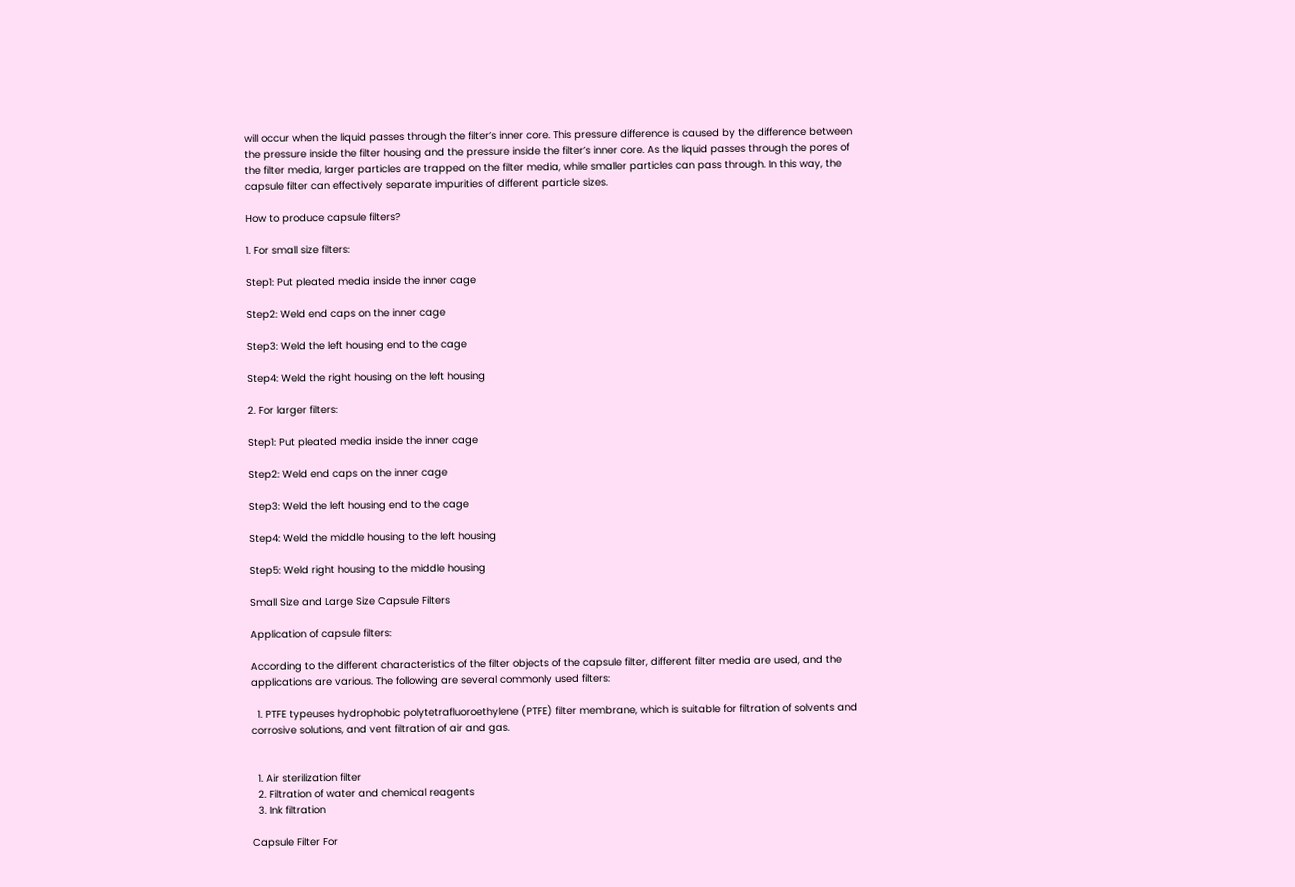will occur when the liquid passes through the filter’s inner core. This pressure difference is caused by the difference between the pressure inside the filter housing and the pressure inside the filter’s inner core. As the liquid passes through the pores of the filter media, larger particles are trapped on the filter media, while smaller particles can pass through. In this way, the capsule filter can effectively separate impurities of different particle sizes.

How to produce capsule filters?

1. For small size filters:

Step1: Put pleated media inside the inner cage

Step2: Weld end caps on the inner cage

Step3: Weld the left housing end to the cage

Step4: Weld the right housing on the left housing

2. For larger filters:

Step1: Put pleated media inside the inner cage

Step2: Weld end caps on the inner cage

Step3: Weld the left housing end to the cage

Step4: Weld the middle housing to the left housing

Step5: Weld right housing to the middle housing

Small Size and Large Size Capsule Filters

Application of capsule filters:

According to the different characteristics of the filter objects of the capsule filter, different filter media are used, and the applications are various. The following are several commonly used filters:

  1. PTFE typeuses hydrophobic polytetrafluoroethylene (PTFE) filter membrane, which is suitable for filtration of solvents and corrosive solutions, and vent filtration of air and gas.


  1. Air sterilization filter
  2. Filtration of water and chemical reagents
  3. Ink filtration

Capsule Filter For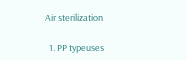Air sterilization

  1. PP typeuses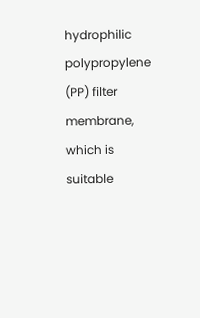hydrophilic polypropylene (PP) filter membrane, which is suitable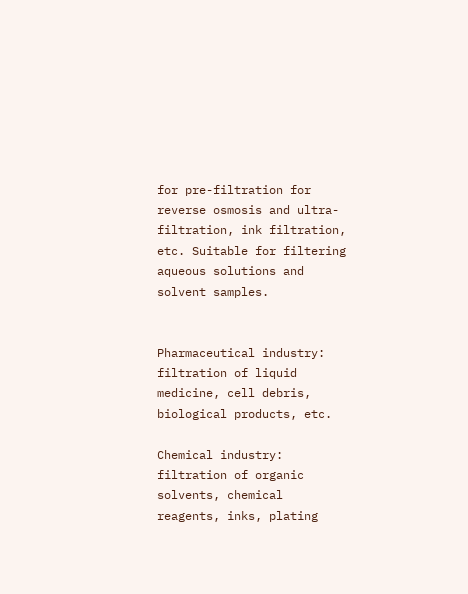for pre-filtration for reverse osmosis and ultra-filtration, ink filtration, etc. Suitable for filtering aqueous solutions and solvent samples.


Pharmaceutical industry: filtration of liquid medicine, cell debris, biological products, etc.

Chemical industry: filtration of organic solvents, chemical reagents, inks, plating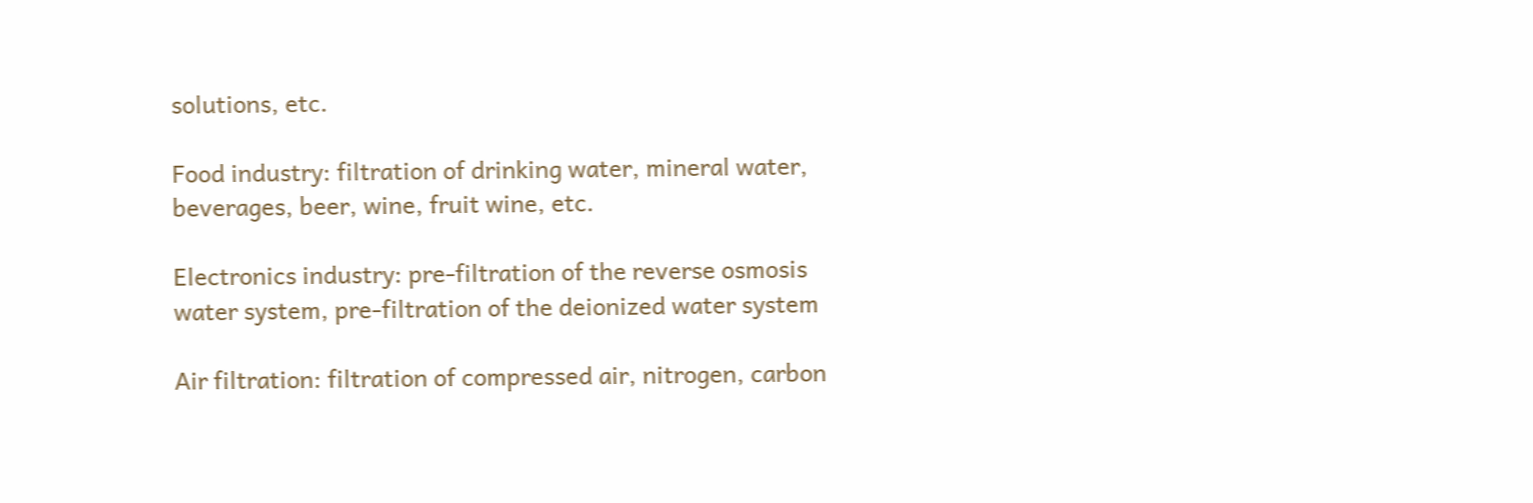solutions, etc.

Food industry: filtration of drinking water, mineral water, beverages, beer, wine, fruit wine, etc.

Electronics industry: pre-filtration of the reverse osmosis water system, pre-filtration of the deionized water system

Air filtration: filtration of compressed air, nitrogen, carbon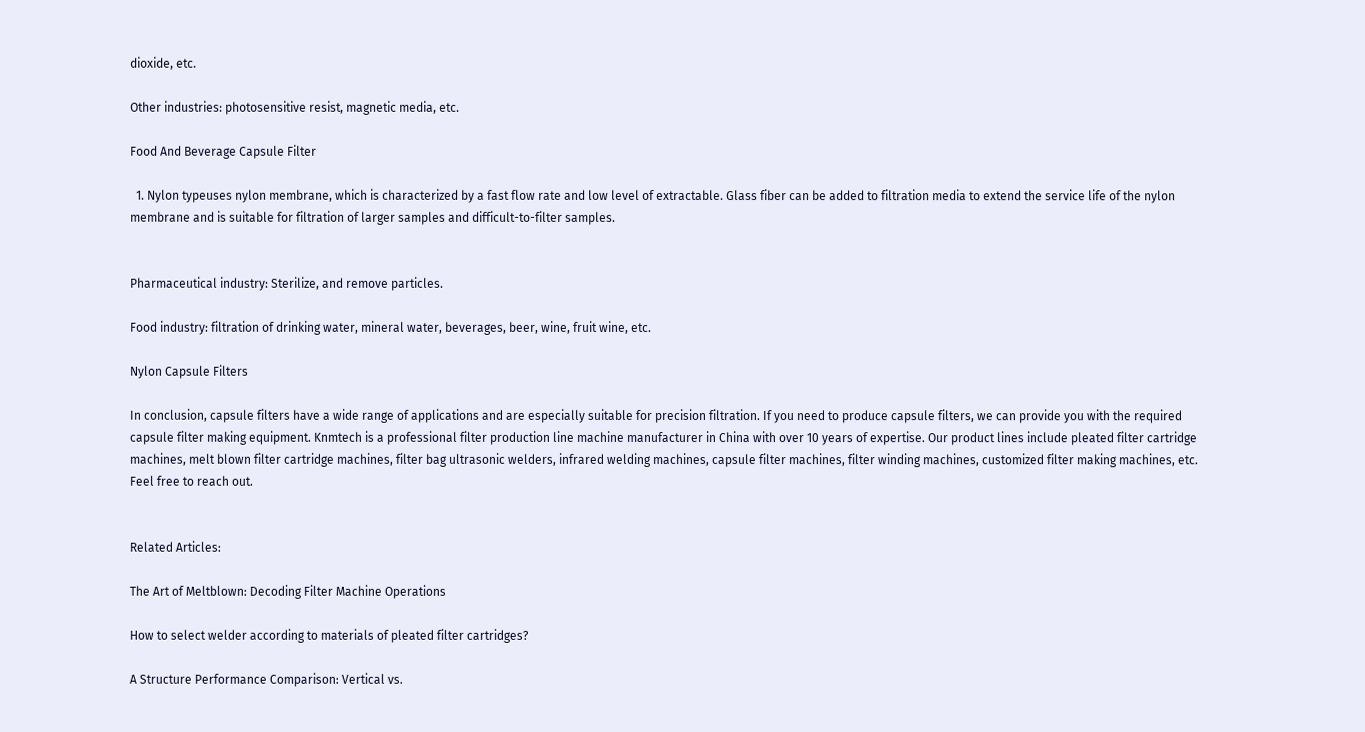dioxide, etc.

Other industries: photosensitive resist, magnetic media, etc.

Food And Beverage Capsule Filter

  1. Nylon typeuses nylon membrane, which is characterized by a fast flow rate and low level of extractable. Glass fiber can be added to filtration media to extend the service life of the nylon membrane and is suitable for filtration of larger samples and difficult-to-filter samples.


Pharmaceutical industry: Sterilize, and remove particles.

Food industry: filtration of drinking water, mineral water, beverages, beer, wine, fruit wine, etc.

Nylon Capsule Filters

In conclusion, capsule filters have a wide range of applications and are especially suitable for precision filtration. If you need to produce capsule filters, we can provide you with the required capsule filter making equipment. Knmtech is a professional filter production line machine manufacturer in China with over 10 years of expertise. Our product lines include pleated filter cartridge machines, melt blown filter cartridge machines, filter bag ultrasonic welders, infrared welding machines, capsule filter machines, filter winding machines, customized filter making machines, etc. Feel free to reach out.


Related Articles:

The Art of Meltblown: Decoding Filter Machine Operations

How to select welder according to materials of pleated filter cartridges?

A Structure Performance Comparison: Vertical vs.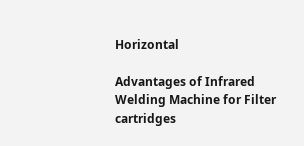Horizontal

Advantages of Infrared Welding Machine for Filter cartridges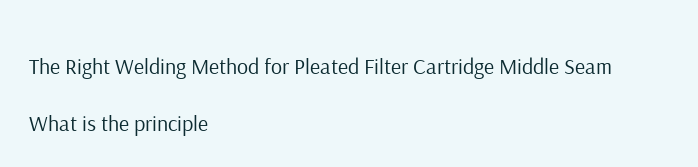The Right Welding Method for Pleated Filter Cartridge Middle Seam

What is the principle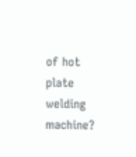of hot plate welding machine?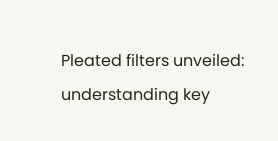Pleated filters unveiled: understanding key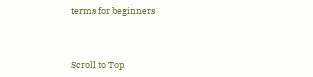terms for beginners



Scroll to Top